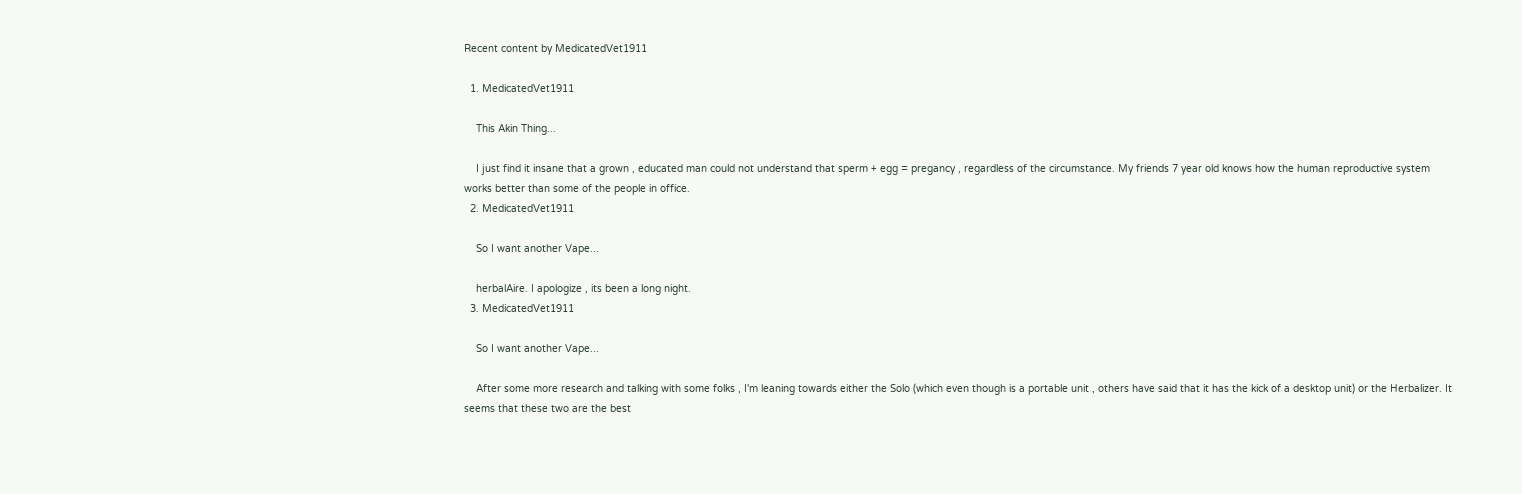Recent content by MedicatedVet1911

  1. MedicatedVet1911

    This Akin Thing...

    I just find it insane that a grown , educated man could not understand that sperm + egg = pregancy , regardless of the circumstance. My friends 7 year old knows how the human reproductive system works better than some of the people in office.
  2. MedicatedVet1911

    So I want another Vape...

    herbalAire. I apologize , its been a long night.
  3. MedicatedVet1911

    So I want another Vape...

    After some more research and talking with some folks , I'm leaning towards either the Solo (which even though is a portable unit , others have said that it has the kick of a desktop unit) or the Herbalizer. It seems that these two are the best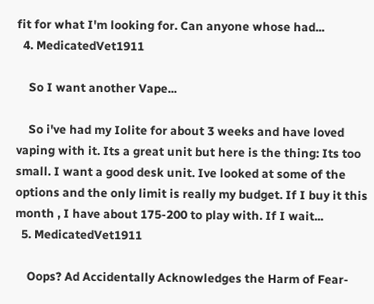fit for what I'm looking for. Can anyone whose had...
  4. MedicatedVet1911

    So I want another Vape...

    So i've had my Iolite for about 3 weeks and have loved vaping with it. Its a great unit but here is the thing: Its too small. I want a good desk unit. Ive looked at some of the options and the only limit is really my budget. If I buy it this month , I have about 175-200 to play with. If I wait...
  5. MedicatedVet1911

    Oops? Ad Accidentally Acknowledges the Harm of Fear-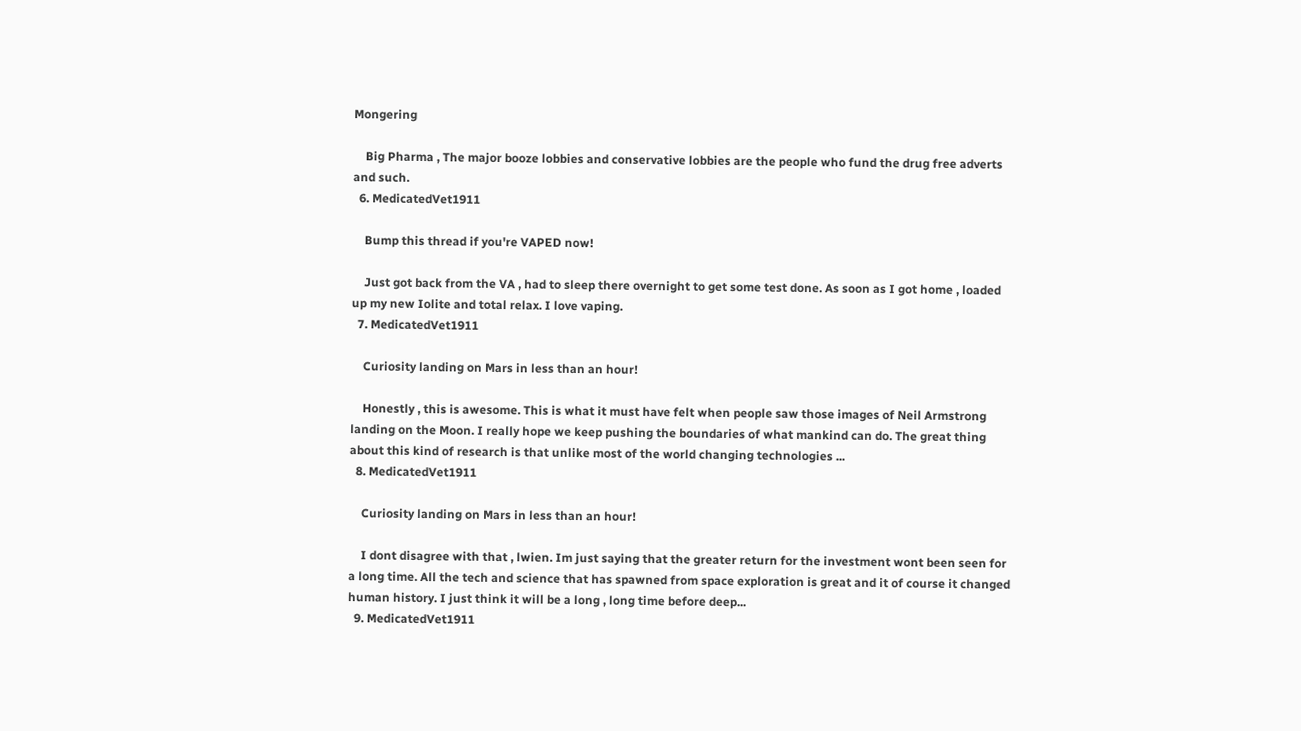Mongering

    Big Pharma , The major booze lobbies and conservative lobbies are the people who fund the drug free adverts and such.
  6. MedicatedVet1911

    Bump this thread if you're VAPED now!

    Just got back from the VA , had to sleep there overnight to get some test done. As soon as I got home , loaded up my new Iolite and total relax. I love vaping.
  7. MedicatedVet1911

    Curiosity landing on Mars in less than an hour!

    Honestly , this is awesome. This is what it must have felt when people saw those images of Neil Armstrong landing on the Moon. I really hope we keep pushing the boundaries of what mankind can do. The great thing about this kind of research is that unlike most of the world changing technologies ...
  8. MedicatedVet1911

    Curiosity landing on Mars in less than an hour!

    I dont disagree with that , lwien. Im just saying that the greater return for the investment wont been seen for a long time. All the tech and science that has spawned from space exploration is great and it of course it changed human history. I just think it will be a long , long time before deep...
  9. MedicatedVet1911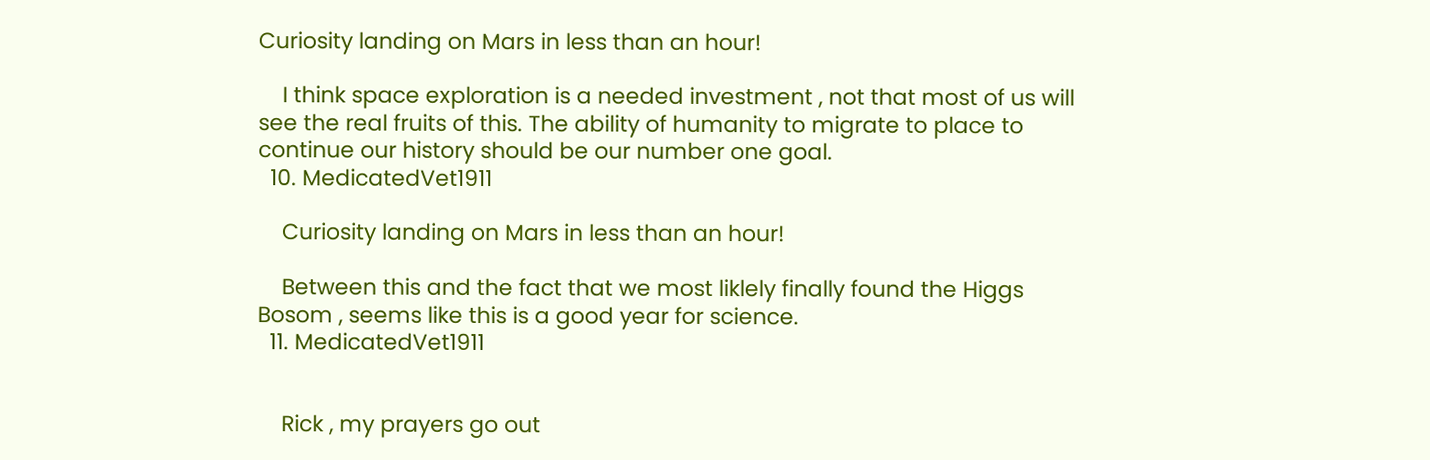Curiosity landing on Mars in less than an hour!

    I think space exploration is a needed investment , not that most of us will see the real fruits of this. The ability of humanity to migrate to place to continue our history should be our number one goal.
  10. MedicatedVet1911

    Curiosity landing on Mars in less than an hour!

    Between this and the fact that we most liklely finally found the Higgs Bosom , seems like this is a good year for science.
  11. MedicatedVet1911


    Rick , my prayers go out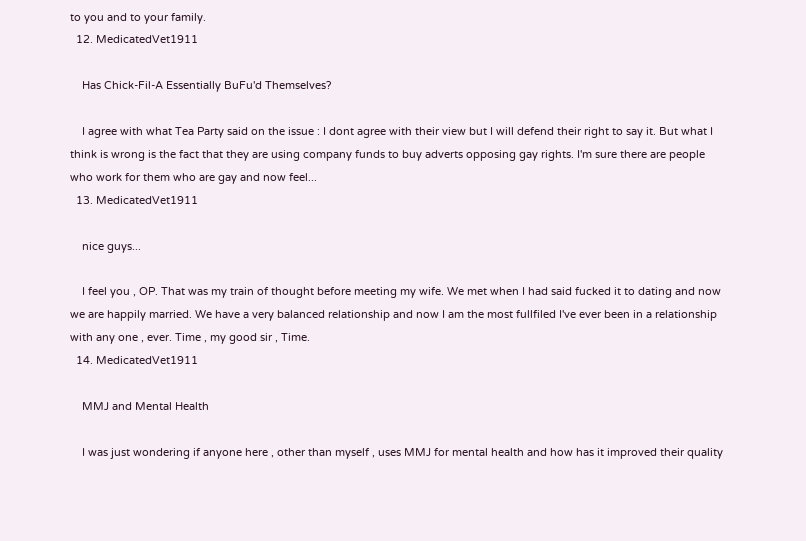to you and to your family.
  12. MedicatedVet1911

    Has Chick-Fil-A Essentially BuFu'd Themselves?

    I agree with what Tea Party said on the issue : I dont agree with their view but I will defend their right to say it. But what I think is wrong is the fact that they are using company funds to buy adverts opposing gay rights. I'm sure there are people who work for them who are gay and now feel...
  13. MedicatedVet1911

    nice guys...

    I feel you , OP. That was my train of thought before meeting my wife. We met when I had said fucked it to dating and now we are happily married. We have a very balanced relationship and now I am the most fullfiled I've ever been in a relationship with any one , ever. Time , my good sir , Time.
  14. MedicatedVet1911

    MMJ and Mental Health

    I was just wondering if anyone here , other than myself , uses MMJ for mental health and how has it improved their quality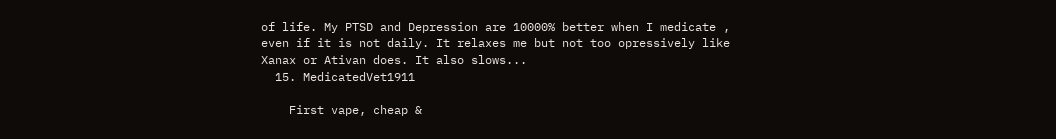of life. My PTSD and Depression are 10000% better when I medicate , even if it is not daily. It relaxes me but not too opressively like Xanax or Ativan does. It also slows...
  15. MedicatedVet1911

    First vape, cheap &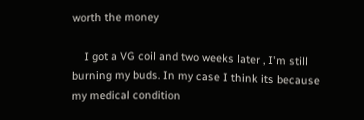worth the money

    I got a VG coil and two weeks later , I'm still burning my buds. In my case I think its because my medical condition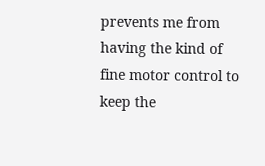prevents me from having the kind of fine motor control to keep the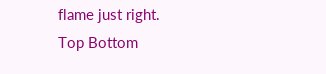flame just right.
Top Bottom